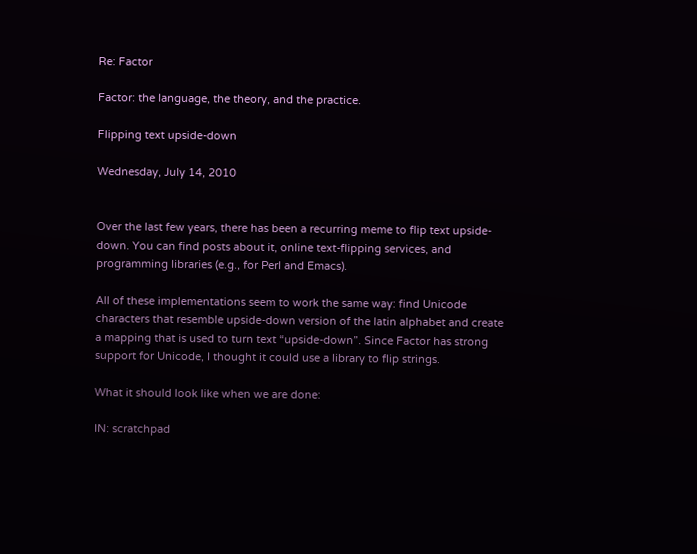Re: Factor

Factor: the language, the theory, and the practice.

Flipping text upside-down

Wednesday, July 14, 2010


Over the last few years, there has been a recurring meme to flip text upside-down. You can find posts about it, online text-flipping services, and programming libraries (e.g., for Perl and Emacs).

All of these implementations seem to work the same way: find Unicode characters that resemble upside-down version of the latin alphabet and create a mapping that is used to turn text “upside-down”. Since Factor has strong support for Unicode, I thought it could use a library to flip strings.

What it should look like when we are done:

IN: scratchpad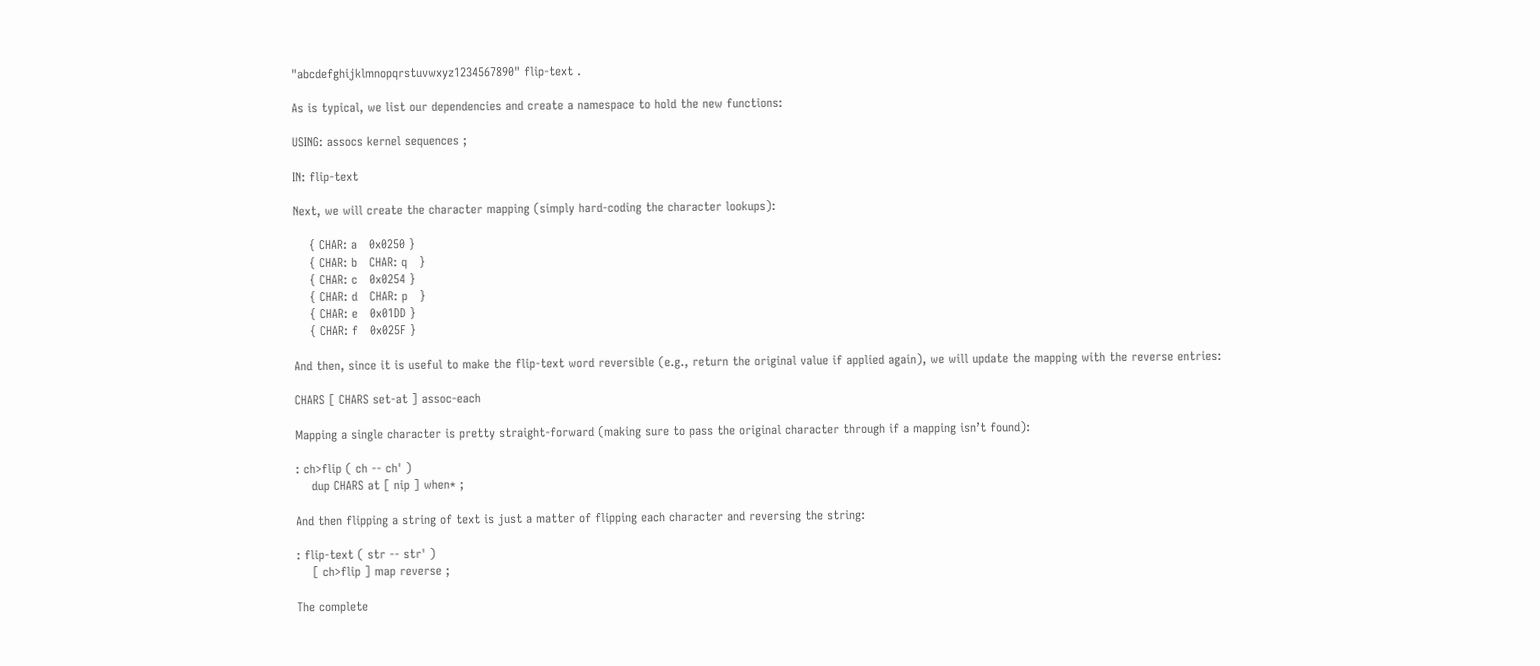"abcdefghijklmnopqrstuvwxyz1234567890" flip-text .

As is typical, we list our dependencies and create a namespace to hold the new functions:

USING: assocs kernel sequences ;

IN: flip-text

Next, we will create the character mapping (simply hard-coding the character lookups):

    { CHAR: a   0x0250 }
    { CHAR: b   CHAR: q   }
    { CHAR: c   0x0254 }
    { CHAR: d   CHAR: p   }
    { CHAR: e   0x01DD }
    { CHAR: f   0x025F }

And then, since it is useful to make the flip-text word reversible (e.g., return the original value if applied again), we will update the mapping with the reverse entries:

CHARS [ CHARS set-at ] assoc-each

Mapping a single character is pretty straight-forward (making sure to pass the original character through if a mapping isn’t found):

: ch>flip ( ch -- ch' )
    dup CHARS at [ nip ] when* ;

And then flipping a string of text is just a matter of flipping each character and reversing the string:

: flip-text ( str -- str' )
    [ ch>flip ] map reverse ;

The complete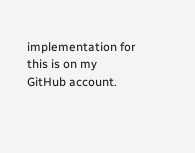implementation for this is on my GitHub account.